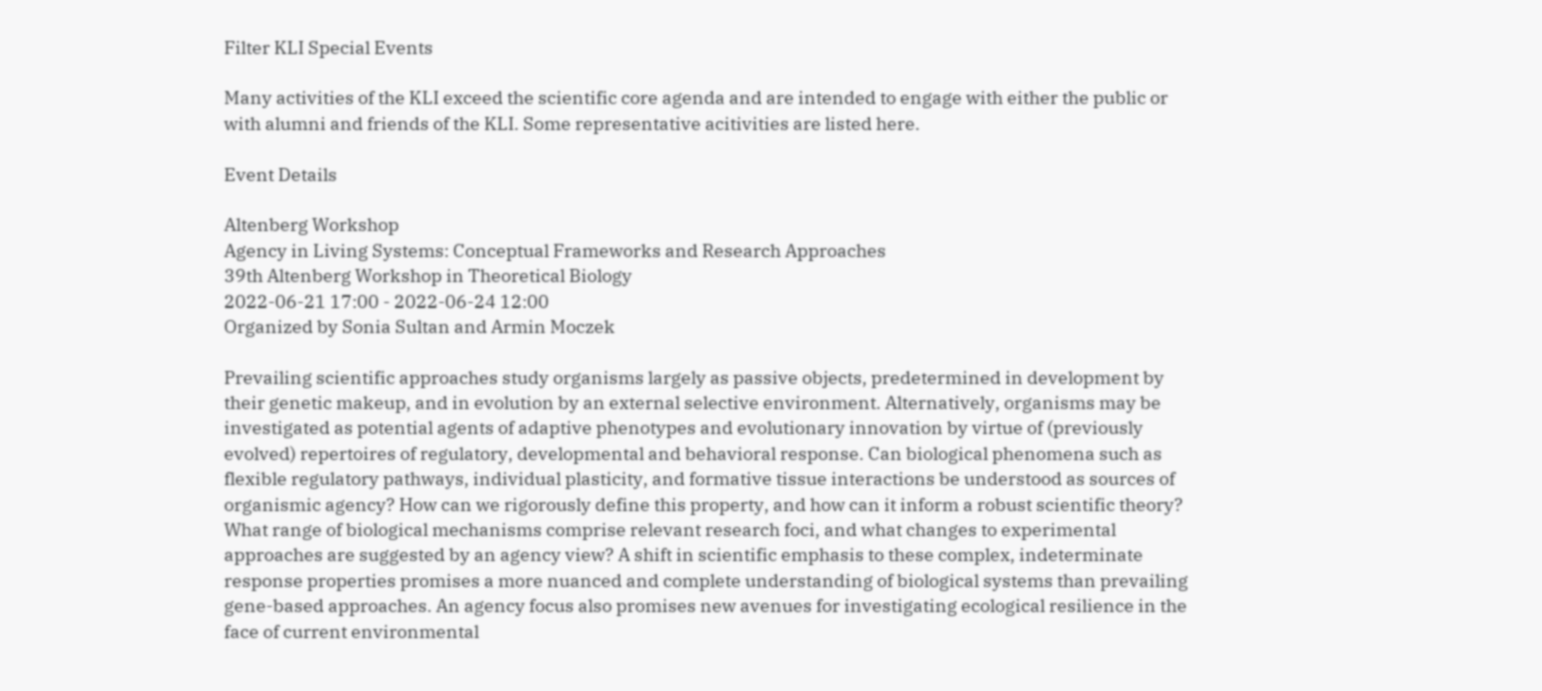Filter KLI Special Events

Many activities of the KLI exceed the scientific core agenda and are intended to engage with either the public or with alumni and friends of the KLI. Some representative acitivities are listed here.

Event Details

Altenberg Workshop
Agency in Living Systems: Conceptual Frameworks and Research Approaches
39th Altenberg Workshop in Theoretical Biology
2022-06-21 17:00 - 2022-06-24 12:00
Organized by Sonia Sultan and Armin Moczek

Prevailing scientific approaches study organisms largely as passive objects, predetermined in development by their genetic makeup, and in evolution by an external selective environment. Alternatively, organisms may be investigated as potential agents of adaptive phenotypes and evolutionary innovation by virtue of (previously evolved) repertoires of regulatory, developmental and behavioral response. Can biological phenomena such as flexible regulatory pathways, individual plasticity, and formative tissue interactions be understood as sources of organismic agency? How can we rigorously define this property, and how can it inform a robust scientific theory? What range of biological mechanisms comprise relevant research foci, and what changes to experimental approaches are suggested by an agency view? A shift in scientific emphasis to these complex, indeterminate response properties promises a more nuanced and complete understanding of biological systems than prevailing gene-based approaches. An agency focus also promises new avenues for investigating ecological resilience in the face of current environmental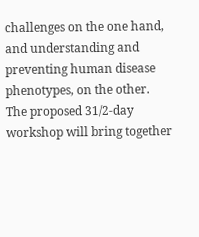challenges on the one hand, and understanding and preventing human disease phenotypes, on the other. The proposed 31/2-day workshop will bring together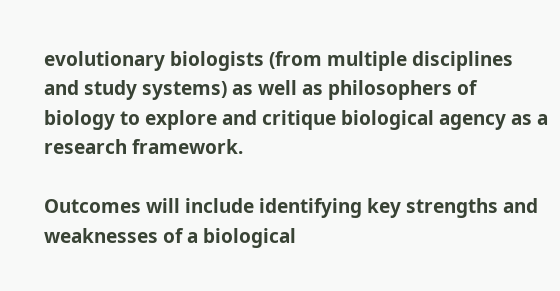evolutionary biologists (from multiple disciplines and study systems) as well as philosophers of biology to explore and critique biological agency as a research framework.

Outcomes will include identifying key strengths and weaknesses of a biological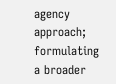agency approach; formulating a broader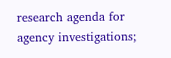research agenda for agency investigations;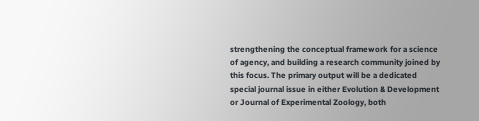strengthening the conceptual framework for a science of agency, and building a research community joined by this focus. The primary output will be a dedicated special journal issue in either Evolution & Development or Journal of Experimental Zoology, both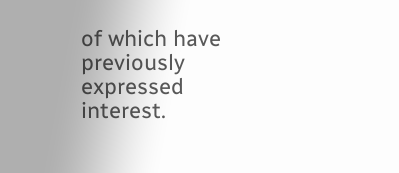of which have previously expressed interest.